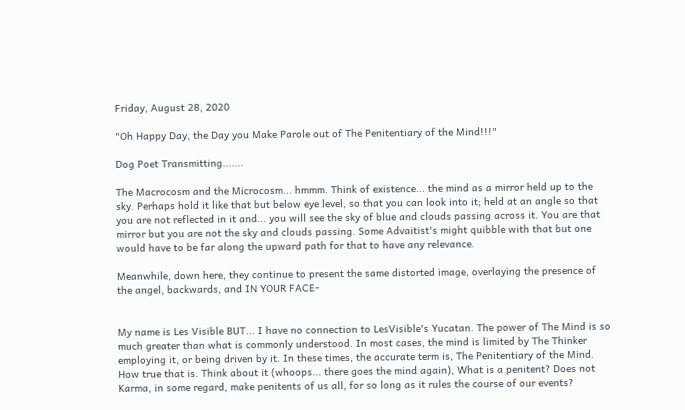Friday, August 28, 2020

"Oh Happy Day, the Day you Make Parole out of The Penitentiary of the Mind!!!"

Dog Poet Transmitting.......

The Macrocosm and the Microcosm... hmmm. Think of existence... the mind as a mirror held up to the sky. Perhaps hold it like that but below eye level, so that you can look into it; held at an angle so that you are not reflected in it and... you will see the sky of blue and clouds passing across it. You are that mirror but you are not the sky and clouds passing. Some Advaitist's might quibble with that but one would have to be far along the upward path for that to have any relevance.

Meanwhile, down here, they continue to present the same distorted image, overlaying the presence of the angel, backwards, and IN YOUR FACE-


My name is Les Visible BUT... I have no connection to LesVisible's Yucatan. The power of The Mind is so much greater than what is commonly understood. In most cases, the mind is limited by The Thinker employing it, or being driven by it. In these times, the accurate term is, The Penitentiary of the Mind. How true that is. Think about it (whoops... there goes the mind again), What is a penitent? Does not Karma, in some regard, make penitents of us all, for so long as it rules the course of our events?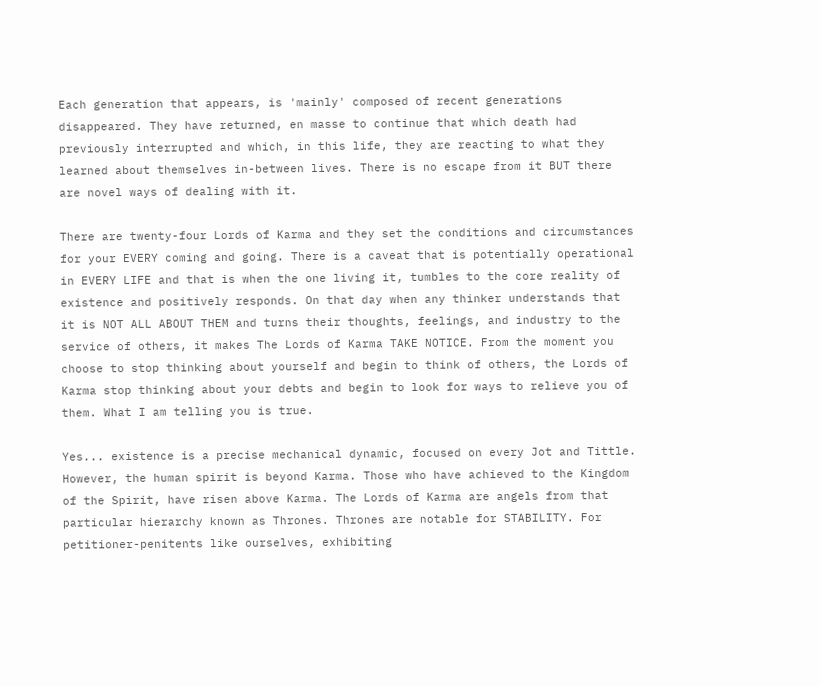Each generation that appears, is 'mainly' composed of recent generations disappeared. They have returned, en masse to continue that which death had previously interrupted and which, in this life, they are reacting to what they learned about themselves in-between lives. There is no escape from it BUT there are novel ways of dealing with it.

There are twenty-four Lords of Karma and they set the conditions and circumstances for your EVERY coming and going. There is a caveat that is potentially operational in EVERY LIFE and that is when the one living it, tumbles to the core reality of existence and positively responds. On that day when any thinker understands that it is NOT ALL ABOUT THEM and turns their thoughts, feelings, and industry to the service of others, it makes The Lords of Karma TAKE NOTICE. From the moment you choose to stop thinking about yourself and begin to think of others, the Lords of Karma stop thinking about your debts and begin to look for ways to relieve you of them. What I am telling you is true.

Yes... existence is a precise mechanical dynamic, focused on every Jot and Tittle. However, the human spirit is beyond Karma. Those who have achieved to the Kingdom of the Spirit, have risen above Karma. The Lords of Karma are angels from that particular hierarchy known as Thrones. Thrones are notable for STABILITY. For petitioner-penitents like ourselves, exhibiting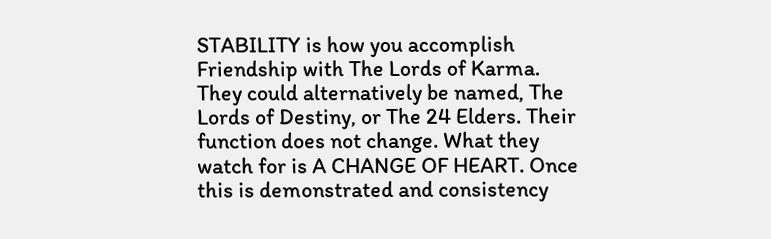STABILITY is how you accomplish Friendship with The Lords of Karma. They could alternatively be named, The Lords of Destiny, or The 24 Elders. Their function does not change. What they watch for is A CHANGE OF HEART. Once this is demonstrated and consistency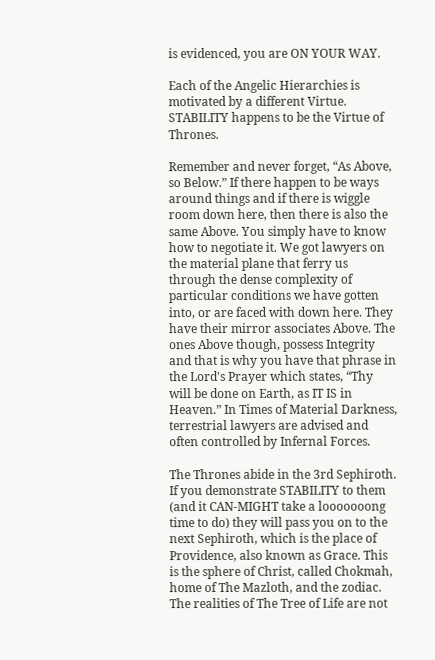is evidenced, you are ON YOUR WAY.

Each of the Angelic Hierarchies is motivated by a different Virtue. STABILITY happens to be the Virtue of Thrones.

Remember and never forget, “As Above, so Below.” If there happen to be ways around things and if there is wiggle room down here, then there is also the same Above. You simply have to know how to negotiate it. We got lawyers on the material plane that ferry us through the dense complexity of particular conditions we have gotten into, or are faced with down here. They have their mirror associates Above. The ones Above though, possess Integrity and that is why you have that phrase in the Lord's Prayer which states, “Thy will be done on Earth, as IT IS in Heaven.” In Times of Material Darkness, terrestrial lawyers are advised and often controlled by Infernal Forces.

The Thrones abide in the 3rd Sephiroth. If you demonstrate STABILITY to them (and it CAN-MIGHT take a looooooong time to do) they will pass you on to the next Sephiroth, which is the place of Providence, also known as Grace. This is the sphere of Christ, called Chokmah, home of The Mazloth, and the zodiac. The realities of The Tree of Life are not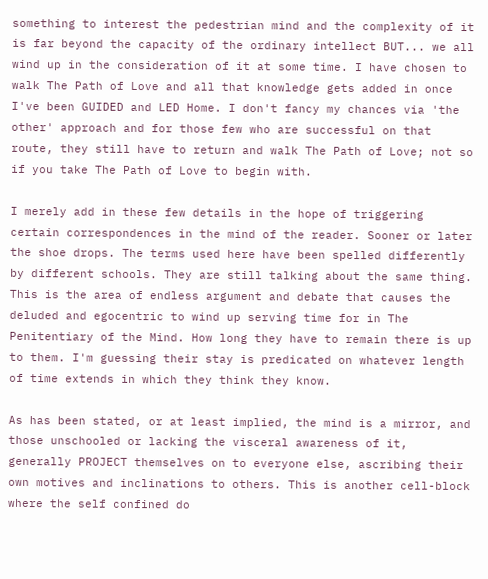something to interest the pedestrian mind and the complexity of it is far beyond the capacity of the ordinary intellect BUT... we all wind up in the consideration of it at some time. I have chosen to walk The Path of Love and all that knowledge gets added in once I've been GUIDED and LED Home. I don't fancy my chances via 'the other' approach and for those few who are successful on that route, they still have to return and walk The Path of Love; not so if you take The Path of Love to begin with.

I merely add in these few details in the hope of triggering certain correspondences in the mind of the reader. Sooner or later the shoe drops. The terms used here have been spelled differently by different schools. They are still talking about the same thing. This is the area of endless argument and debate that causes the deluded and egocentric to wind up serving time for in The Penitentiary of the Mind. How long they have to remain there is up to them. I'm guessing their stay is predicated on whatever length of time extends in which they think they know.

As has been stated, or at least implied, the mind is a mirror, and those unschooled or lacking the visceral awareness of it, generally PROJECT themselves on to everyone else, ascribing their own motives and inclinations to others. This is another cell-block where the self confined do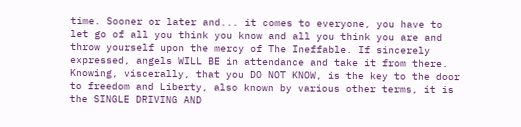time. Sooner or later and... it comes to everyone, you have to let go of all you think you know and all you think you are and throw yourself upon the mercy of The Ineffable. If sincerely expressed, angels WILL BE in attendance and take it from there. Knowing, viscerally, that you DO NOT KNOW, is the key to the door to freedom and Liberty, also known by various other terms, it is the SINGLE DRIVING AND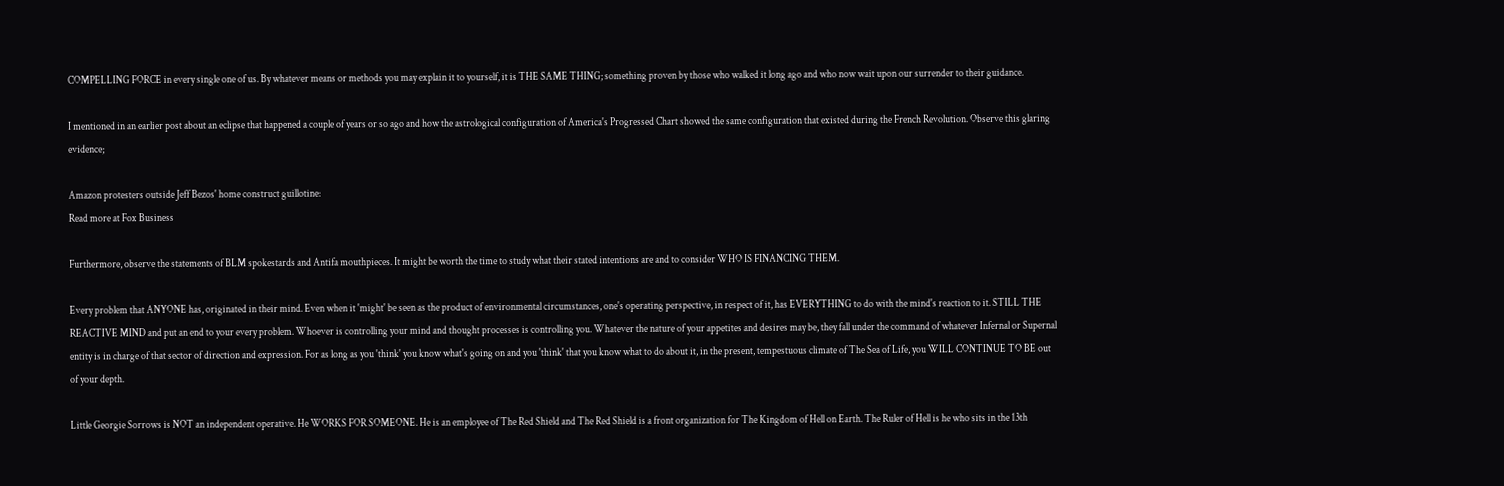COMPELLING FORCE in every single one of us. By whatever means or methods you may explain it to yourself, it is THE SAME THING; something proven by those who walked it long ago and who now wait upon our surrender to their guidance.

I mentioned in an earlier post about an eclipse that happened a couple of years or so ago and how the astrological configuration of America's Progressed Chart showed the same configuration that existed during the French Revolution. Observe this glaring evidence;

Amazon protesters outside Jeff Bezos' home construct guillotine:
Read more at Fox Business

Furthermore, observe the statements of BLM spokestards and Antifa mouthpieces. It might be worth the time to study what their stated intentions are and to consider WHO IS FINANCING THEM.

Every problem that ANYONE has, originated in their mind. Even when it 'might' be seen as the product of environmental circumstances, one's operating perspective, in respect of it, has EVERYTHING to do with the mind's reaction to it. STILL THE REACTIVE MIND and put an end to your every problem. Whoever is controlling your mind and thought processes is controlling you. Whatever the nature of your appetites and desires may be, they fall under the command of whatever Infernal or Supernal entity is in charge of that sector of direction and expression. For as long as you 'think' you know what's going on and you 'think' that you know what to do about it, in the present, tempestuous climate of The Sea of Life, you WILL CONTINUE TO BE out of your depth.

Little Georgie Sorrows is NOT an independent operative. He WORKS FOR SOMEONE. He is an employee of The Red Shield and The Red Shield is a front organization for The Kingdom of Hell on Earth. The Ruler of Hell is he who sits in the 13th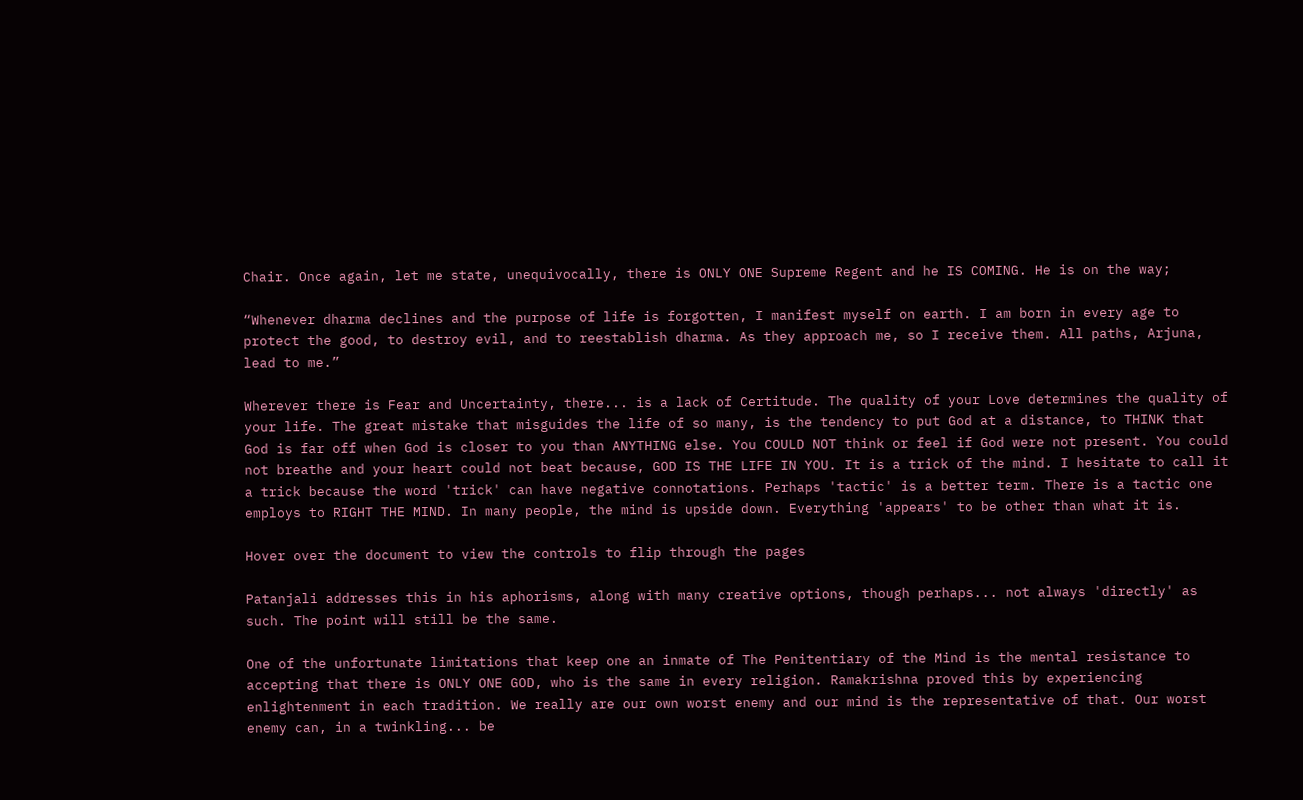Chair. Once again, let me state, unequivocally, there is ONLY ONE Supreme Regent and he IS COMING. He is on the way;

“Whenever dharma declines and the purpose of life is forgotten, I manifest myself on earth. I am born in every age to protect the good, to destroy evil, and to reestablish dharma. As they approach me, so I receive them. All paths, Arjuna, lead to me.”

Wherever there is Fear and Uncertainty, there... is a lack of Certitude. The quality of your Love determines the quality of your life. The great mistake that misguides the life of so many, is the tendency to put God at a distance, to THINK that God is far off when God is closer to you than ANYTHING else. You COULD NOT think or feel if God were not present. You could not breathe and your heart could not beat because, GOD IS THE LIFE IN YOU. It is a trick of the mind. I hesitate to call it a trick because the word 'trick' can have negative connotations. Perhaps 'tactic' is a better term. There is a tactic one employs to RIGHT THE MIND. In many people, the mind is upside down. Everything 'appears' to be other than what it is.

Hover over the document to view the controls to flip through the pages

Patanjali addresses this in his aphorisms, along with many creative options, though perhaps... not always 'directly' as such. The point will still be the same.

One of the unfortunate limitations that keep one an inmate of The Penitentiary of the Mind is the mental resistance to accepting that there is ONLY ONE GOD, who is the same in every religion. Ramakrishna proved this by experiencing enlightenment in each tradition. We really are our own worst enemy and our mind is the representative of that. Our worst enemy can, in a twinkling... be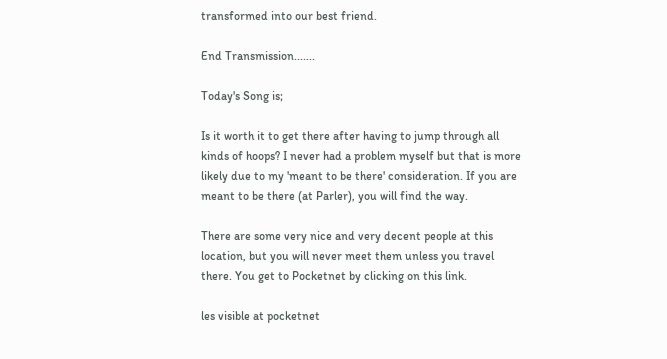transformed into our best friend.

End Transmission.......

Today's Song is;

Is it worth it to get there after having to jump through all kinds of hoops? I never had a problem myself but that is more likely due to my 'meant to be there' consideration. If you are meant to be there (at Parler), you will find the way.

There are some very nice and very decent people at this location, but you will never meet them unless you travel there. You get to Pocketnet by clicking on this link.

les visible at pocketnet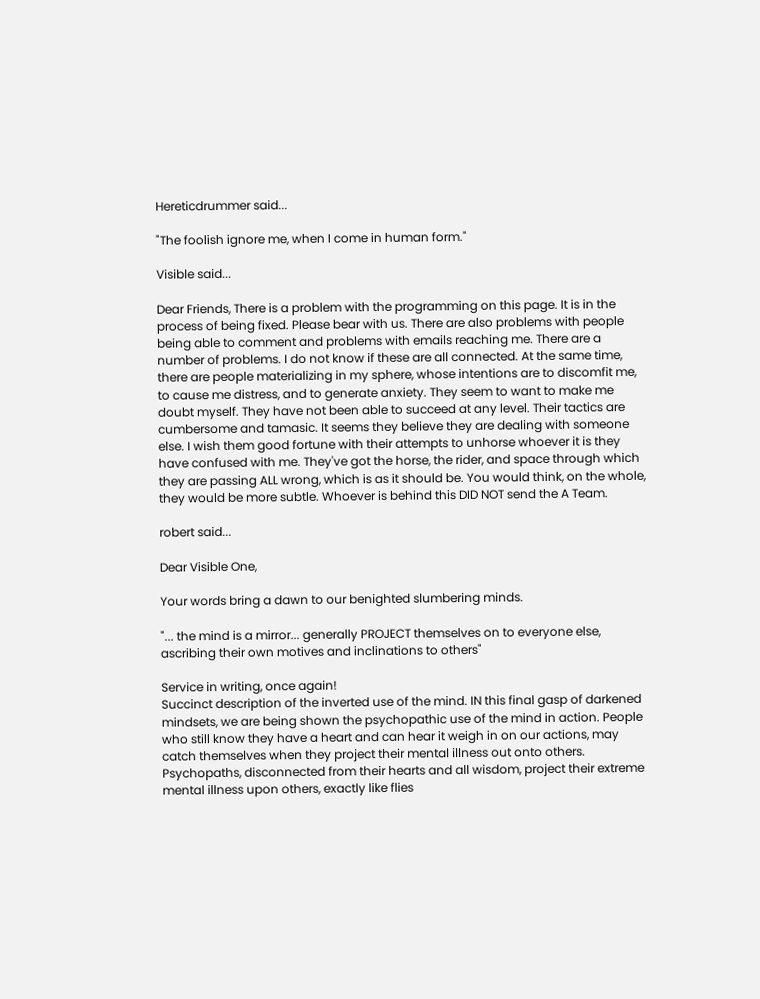Hereticdrummer said...

"The foolish ignore me, when I come in human form."

Visible said...

Dear Friends, There is a problem with the programming on this page. It is in the process of being fixed. Please bear with us. There are also problems with people being able to comment and problems with emails reaching me. There are a number of problems. I do not know if these are all connected. At the same time, there are people materializing in my sphere, whose intentions are to discomfit me, to cause me distress, and to generate anxiety. They seem to want to make me doubt myself. They have not been able to succeed at any level. Their tactics are cumbersome and tamasic. It seems they believe they are dealing with someone else. I wish them good fortune with their attempts to unhorse whoever it is they have confused with me. They've got the horse, the rider, and space through which they are passing ALL wrong, which is as it should be. You would think, on the whole, they would be more subtle. Whoever is behind this DID NOT send the A Team.

robert said...

Dear Visible One,

Your words bring a dawn to our benighted slumbering minds.

"... the mind is a mirror... generally PROJECT themselves on to everyone else, ascribing their own motives and inclinations to others"

Service in writing, once again!
Succinct description of the inverted use of the mind. IN this final gasp of darkened mindsets, we are being shown the psychopathic use of the mind in action. People who still know they have a heart and can hear it weigh in on our actions, may catch themselves when they project their mental illness out onto others.
Psychopaths, disconnected from their hearts and all wisdom, project their extreme mental illness upon others, exactly like flies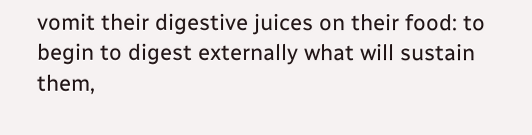vomit their digestive juices on their food: to begin to digest externally what will sustain them,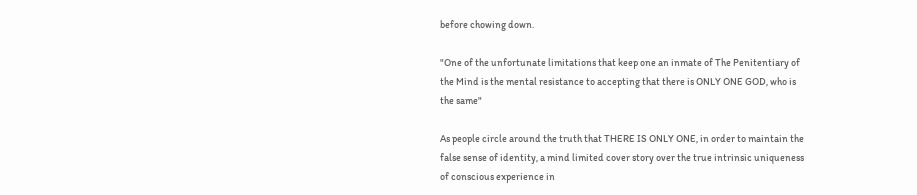before chowing down.

"One of the unfortunate limitations that keep one an inmate of The Penitentiary of the Mind is the mental resistance to accepting that there is ONLY ONE GOD, who is the same"

As people circle around the truth that THERE IS ONLY ONE, in order to maintain the false sense of identity, a mind limited cover story over the true intrinsic uniqueness of conscious experience in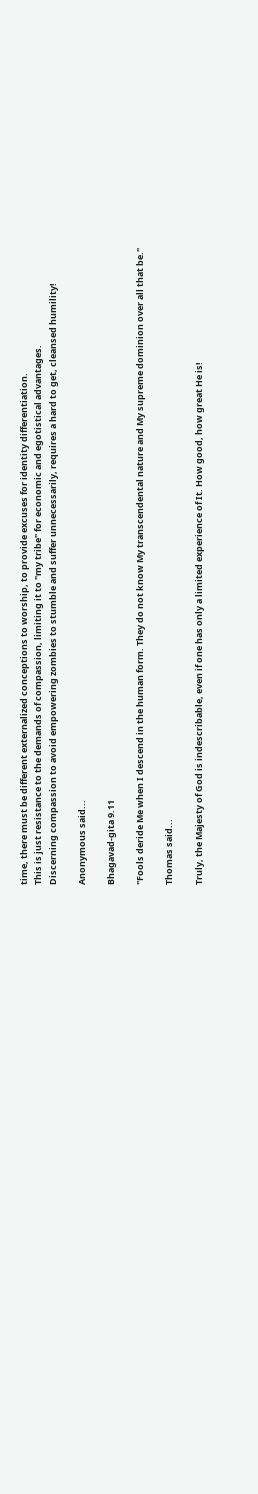time, there must be different externalized conceptions to worship, to provide excuses for identity differentiation.
This is just resistance to the demands of compassion, limiting it to "my tribe" for economic and egotistical advantages.
Discerning compassion to avoid empowering zombies to stumble and suffer unnecessarily, requires a hard to get, cleansed humility!

Anonymous said...

Bhagavad-gita 9.11

"Fools deride Me when I descend in the human form. They do not know My transcendental nature and My supreme dominion over all that be."

Thomas said...

Truly, the Majesty of God is indescribable, even if one has only a limited experience of It. How good, how great He is!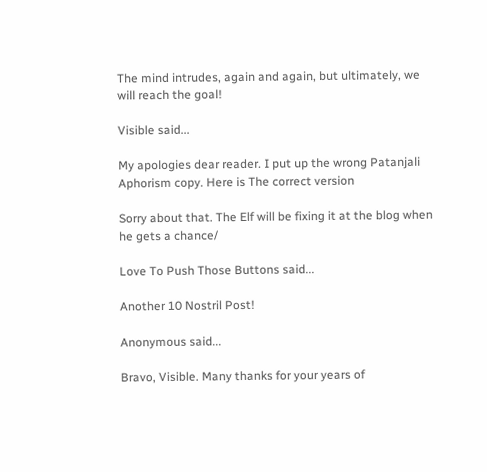The mind intrudes, again and again, but ultimately, we will reach the goal!

Visible said...

My apologies dear reader. I put up the wrong Patanjali Aphorism copy. Here is The correct version

Sorry about that. The Elf will be fixing it at the blog when he gets a chance/

Love To Push Those Buttons said...

Another 10 Nostril Post!

Anonymous said...

Bravo, Visible. Many thanks for your years of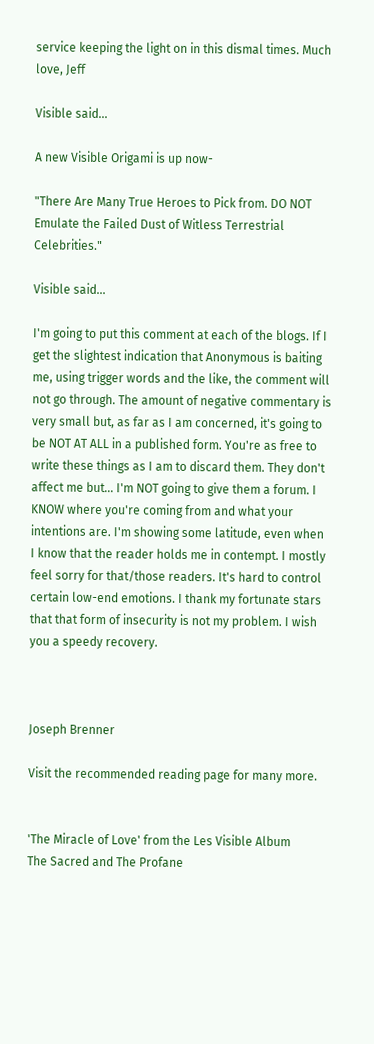service keeping the light on in this dismal times. Much love, Jeff

Visible said...

A new Visible Origami is up now-

"There Are Many True Heroes to Pick from. DO NOT Emulate the Failed Dust of Witless Terrestrial Celebrities."

Visible said...

I'm going to put this comment at each of the blogs. If I get the slightest indication that Anonymous is baiting me, using trigger words and the like, the comment will not go through. The amount of negative commentary is very small but, as far as I am concerned, it's going to be NOT AT ALL in a published form. You're as free to write these things as I am to discard them. They don't affect me but... I'm NOT going to give them a forum. I KNOW where you're coming from and what your intentions are. I'm showing some latitude, even when I know that the reader holds me in contempt. I mostly feel sorry for that/those readers. It's hard to control certain low-end emotions. I thank my fortunate stars that that form of insecurity is not my problem. I wish you a speedy recovery.



Joseph Brenner

Visit the recommended reading page for many more.


'The Miracle of Love' from the Les Visible Album
The Sacred and The Profane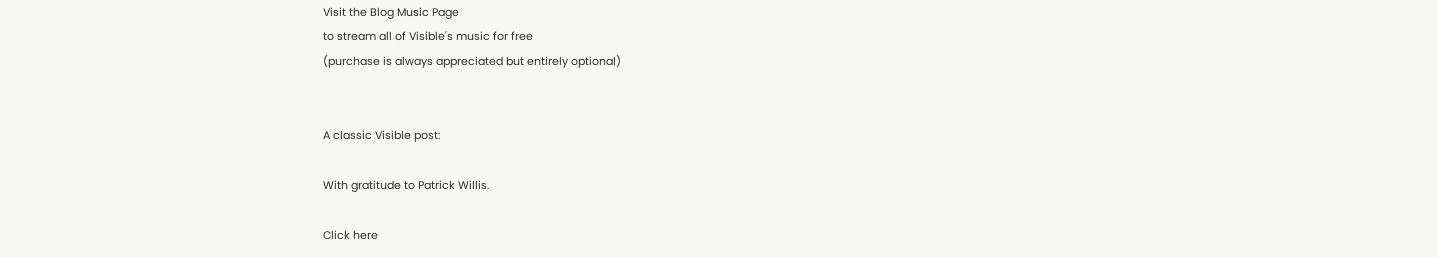Visit the Blog Music Page
to stream all of Visible's music for free
(purchase is always appreciated but entirely optional)


A classic Visible post:

With gratitude to Patrick Willis.

Click here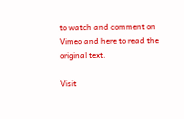to watch and comment on Vimeo and here to read the original text.

Visit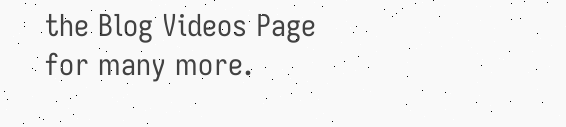the Blog Videos Page for many more.